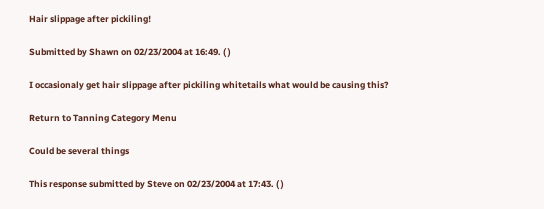Hair slippage after pickiling!

Submitted by Shawn on 02/23/2004 at 16:49. ( )

I occasionaly get hair slippage after pickiling whitetails what would be causing this?

Return to Tanning Category Menu

Could be several things

This response submitted by Steve on 02/23/2004 at 17:43. ( )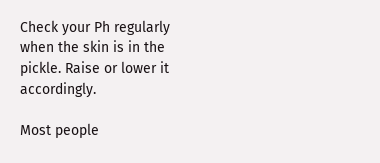Check your Ph regularly when the skin is in the pickle. Raise or lower it accordingly.

Most people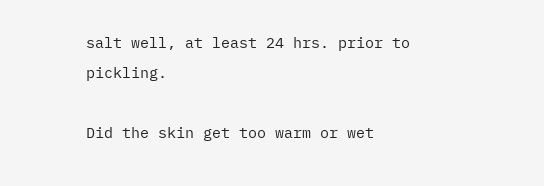salt well, at least 24 hrs. prior to pickling.

Did the skin get too warm or wet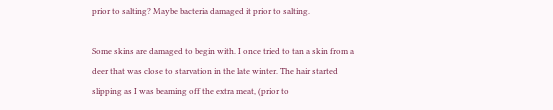prior to salting? Maybe bacteria damaged it prior to salting.

Some skins are damaged to begin with. I once tried to tan a skin from a deer that was close to starvation in the late winter. The hair started slipping as I was beaming off the extra meat, (prior to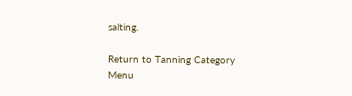salting.

Return to Tanning Category Menu